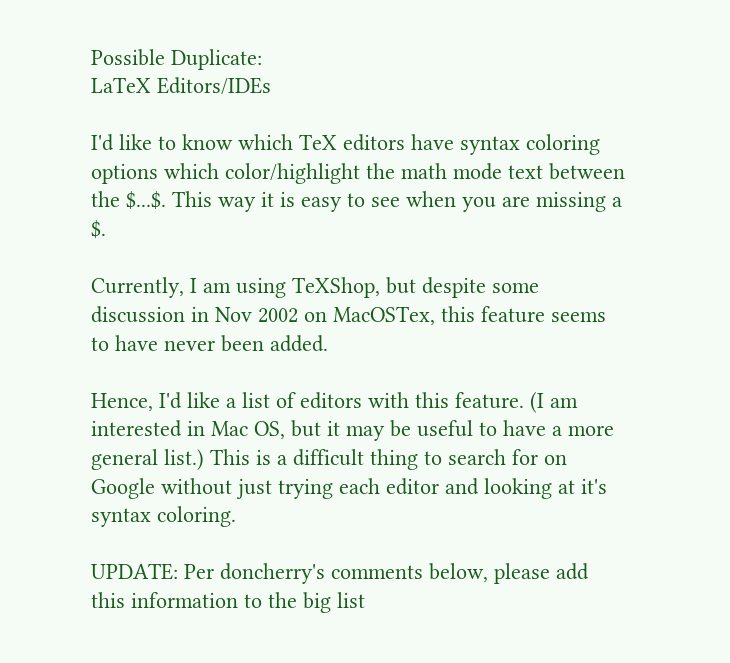Possible Duplicate:
LaTeX Editors/IDEs

I'd like to know which TeX editors have syntax coloring options which color/highlight the math mode text between the $...$. This way it is easy to see when you are missing a $.

Currently, I am using TeXShop, but despite some discussion in Nov 2002 on MacOSTex, this feature seems to have never been added.

Hence, I'd like a list of editors with this feature. (I am interested in Mac OS, but it may be useful to have a more general list.) This is a difficult thing to search for on Google without just trying each editor and looking at it's syntax coloring.

UPDATE: Per doncherry's comments below, please add this information to the big list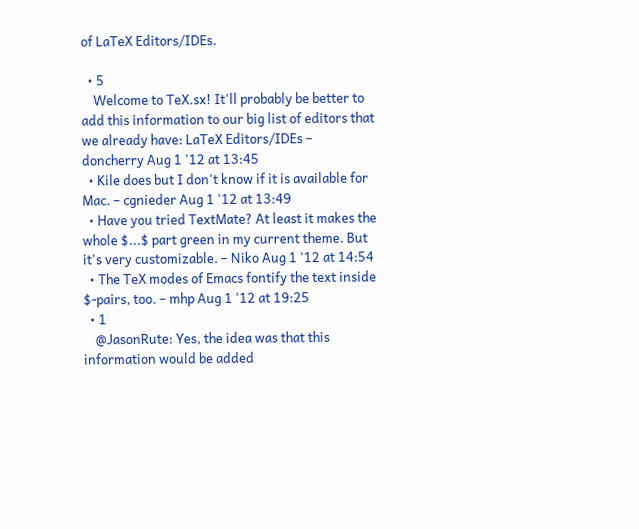of LaTeX Editors/IDEs.

  • 5
    Welcome to TeX.sx! It'll probably be better to add this information to our big list of editors that we already have: LaTeX Editors/IDEs – doncherry Aug 1 '12 at 13:45
  • Kile does but I don't know if it is available for Mac. – cgnieder Aug 1 '12 at 13:49
  • Have you tried TextMate? At least it makes the whole $...$ part green in my current theme. But it's very customizable. – Niko Aug 1 '12 at 14:54
  • The TeX modes of Emacs fontify the text inside $-pairs, too. – mhp Aug 1 '12 at 19:25
  • 1
    @JasonRute: Yes, the idea was that this information would be added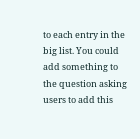to each entry in the big list. You could add something to the question asking users to add this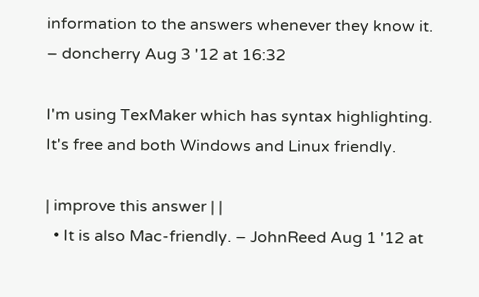information to the answers whenever they know it. – doncherry Aug 3 '12 at 16:32

I'm using TexMaker which has syntax highlighting. It's free and both Windows and Linux friendly.

| improve this answer | |
  • It is also Mac-friendly. – JohnReed Aug 1 '12 at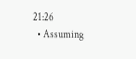21:26
  • Assuming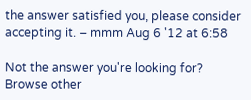the answer satisfied you, please consider accepting it. – mmm Aug 6 '12 at 6:58

Not the answer you're looking for? Browse other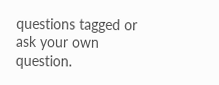questions tagged or ask your own question.